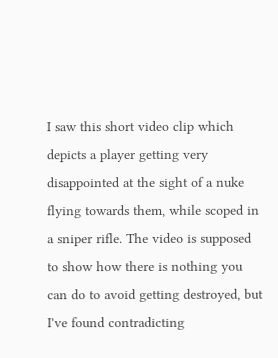I saw this short video clip which depicts a player getting very disappointed at the sight of a nuke flying towards them, while scoped in a sniper rifle. The video is supposed to show how there is nothing you can do to avoid getting destroyed, but I've found contradicting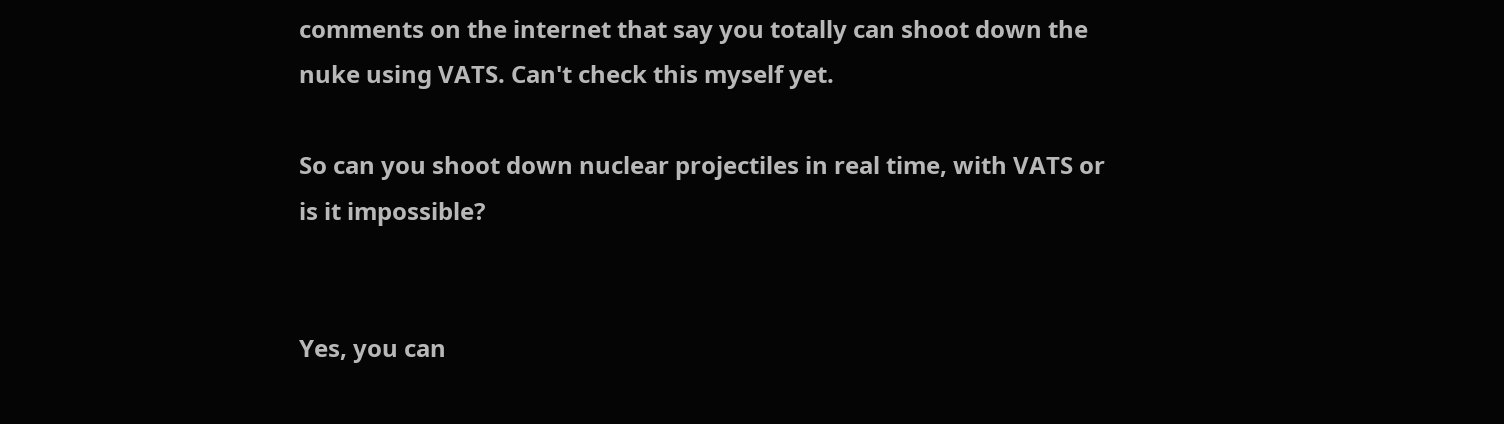comments on the internet that say you totally can shoot down the nuke using VATS. Can't check this myself yet.

So can you shoot down nuclear projectiles in real time, with VATS or is it impossible?


Yes, you can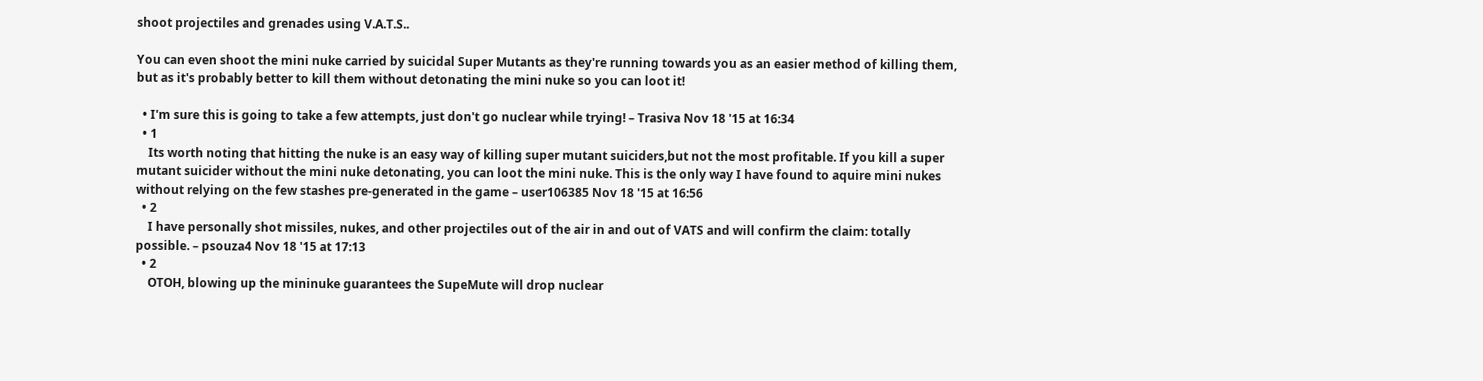shoot projectiles and grenades using V.A.T.S..

You can even shoot the mini nuke carried by suicidal Super Mutants as they're running towards you as an easier method of killing them, but as it's probably better to kill them without detonating the mini nuke so you can loot it!

  • I'm sure this is going to take a few attempts, just don't go nuclear while trying! – Trasiva Nov 18 '15 at 16:34
  • 1
    Its worth noting that hitting the nuke is an easy way of killing super mutant suiciders,but not the most profitable. If you kill a super mutant suicider without the mini nuke detonating, you can loot the mini nuke. This is the only way I have found to aquire mini nukes without relying on the few stashes pre-generated in the game – user106385 Nov 18 '15 at 16:56
  • 2
    I have personally shot missiles, nukes, and other projectiles out of the air in and out of VATS and will confirm the claim: totally possible. – psouza4 Nov 18 '15 at 17:13
  • 2
    OTOH, blowing up the mininuke guarantees the SupeMute will drop nuclear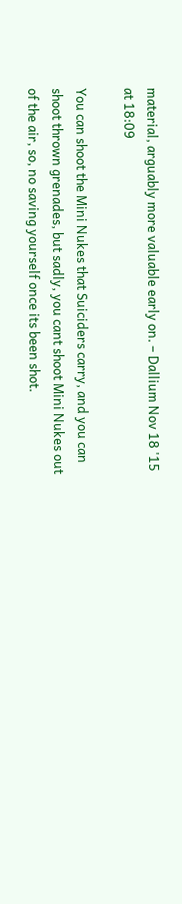material, arguably more valuable early on. – Dallium Nov 18 '15 at 18:09

You can shoot the Mini Nukes that Suiciders carry, and you can shoot thrown grenades, but sadly, you cant shoot Mini Nukes out of the air, so, no saving yourself once its been shot.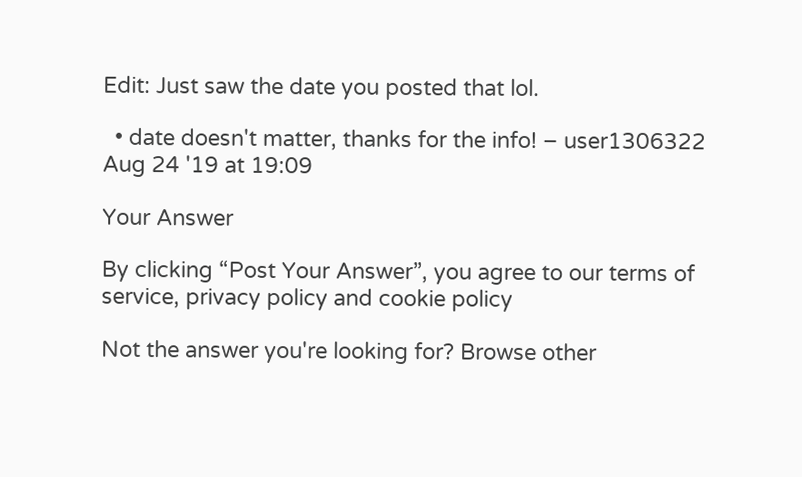Edit: Just saw the date you posted that lol.

  • date doesn't matter, thanks for the info! – user1306322 Aug 24 '19 at 19:09

Your Answer

By clicking “Post Your Answer”, you agree to our terms of service, privacy policy and cookie policy

Not the answer you're looking for? Browse other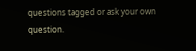questions tagged or ask your own question.